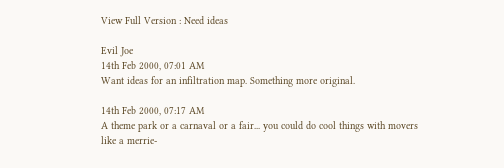View Full Version : Need ideas

Evil Joe
14th Feb 2000, 07:01 AM
Want ideas for an infiltration map. Something more original.

14th Feb 2000, 07:17 AM
A theme park or a carnaval or a fair... you could do cool things with movers like a merrie-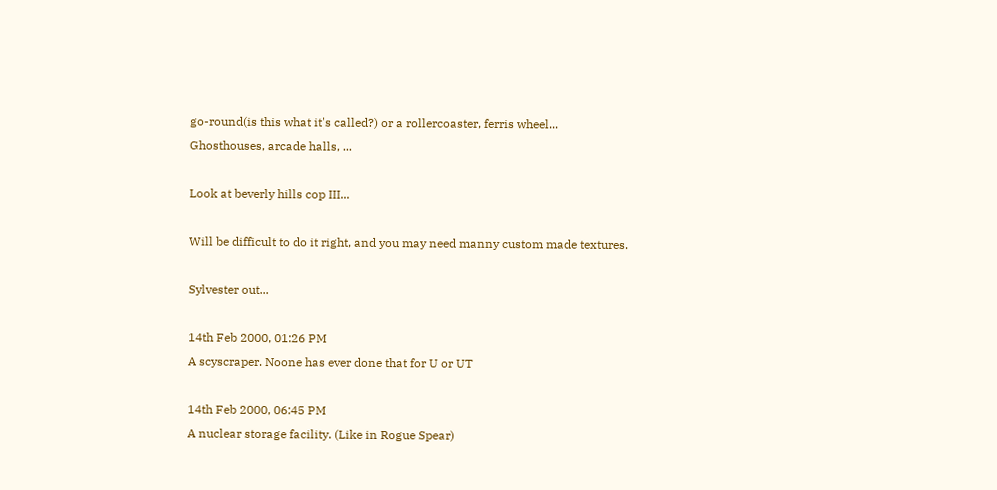go-round(is this what it's called?) or a rollercoaster, ferris wheel...
Ghosthouses, arcade halls, ...

Look at beverly hills cop III...

Will be difficult to do it right, and you may need manny custom made textures.

Sylvester out...

14th Feb 2000, 01:26 PM
A scyscraper. Noone has ever done that for U or UT

14th Feb 2000, 06:45 PM
A nuclear storage facility. (Like in Rogue Spear)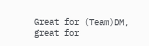Great for (Team)DM, great for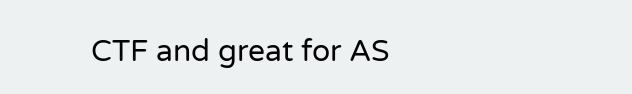CTF and great for AS